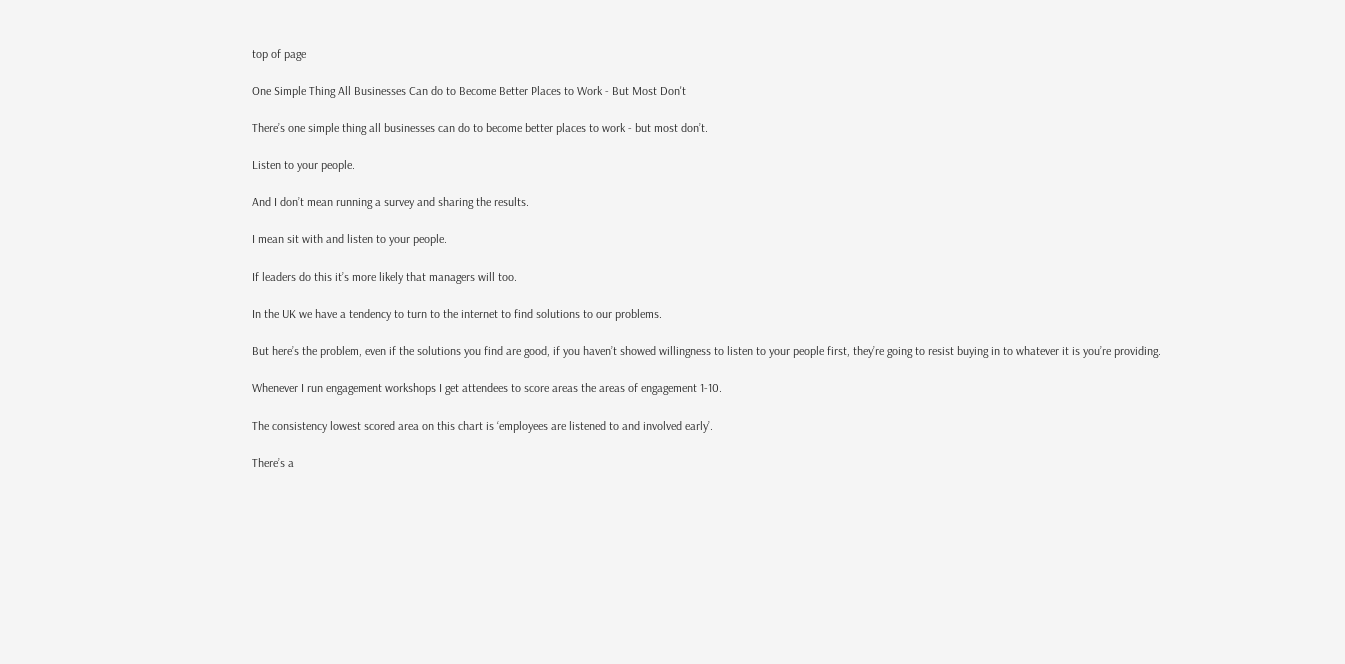top of page

One Simple Thing All Businesses Can do to Become Better Places to Work - But Most Don't

There’s one simple thing all businesses can do to become better places to work - but most don’t.

Listen to your people.

And I don’t mean running a survey and sharing the results.

I mean sit with and listen to your people.

If leaders do this it’s more likely that managers will too.

In the UK we have a tendency to turn to the internet to find solutions to our problems.

But here’s the problem, even if the solutions you find are good, if you haven’t showed willingness to listen to your people first, they’re going to resist buying in to whatever it is you’re providing.

Whenever I run engagement workshops I get attendees to score areas the areas of engagement 1-10.

The consistency lowest scored area on this chart is ‘employees are listened to and involved early’.

There’s a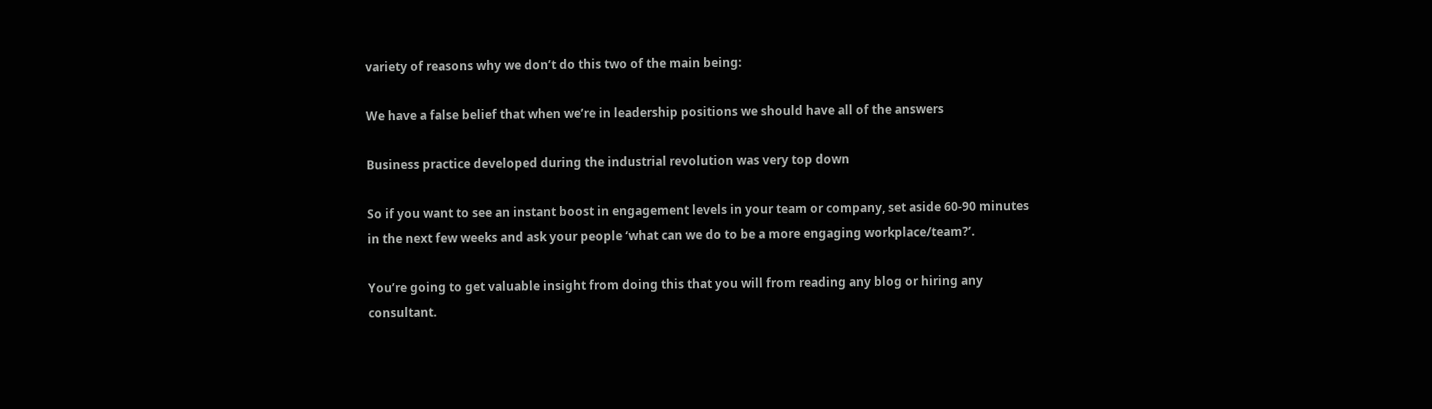variety of reasons why we don’t do this two of the main being:

We have a false belief that when we’re in leadership positions we should have all of the answers

Business practice developed during the industrial revolution was very top down

So if you want to see an instant boost in engagement levels in your team or company, set aside 60-90 minutes in the next few weeks and ask your people ‘what can we do to be a more engaging workplace/team?’.

You’re going to get valuable insight from doing this that you will from reading any blog or hiring any consultant.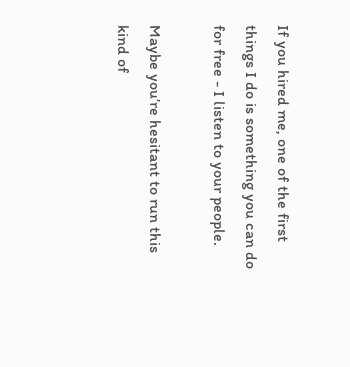If you hired me, one of the first things I do is something you can do for free - I listen to your people.

Maybe you’re hesitant to run this kind of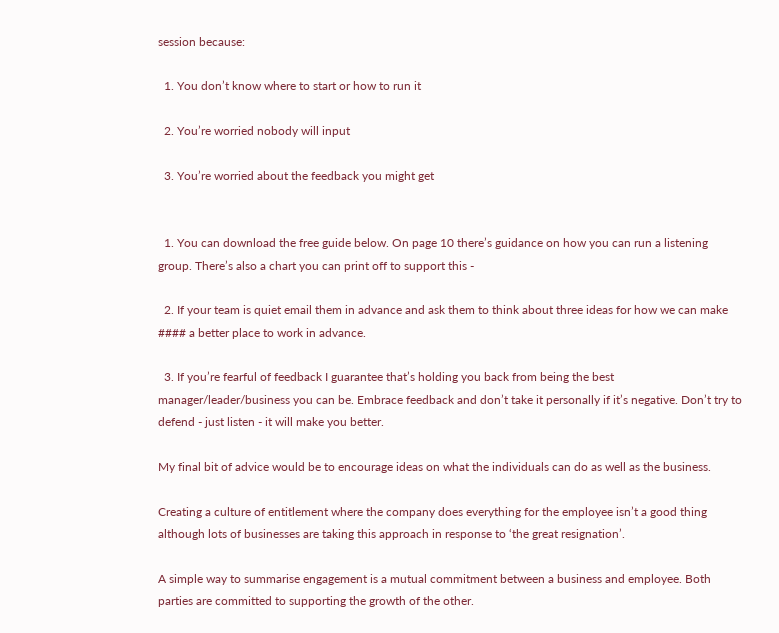session because:

  1. You don’t know where to start or how to run it

  2. You’re worried nobody will input

  3. You’re worried about the feedback you might get


  1. You can download the free guide below. On page 10 there’s guidance on how you can run a listening group. There’s also a chart you can print off to support this -

  2. If your team is quiet email them in advance and ask them to think about three ideas for how we can make #### a better place to work in advance.

  3. If you’re fearful of feedback I guarantee that’s holding you back from being the best manager/leader/business you can be. Embrace feedback and don’t take it personally if it’s negative. Don’t try to defend - just listen - it will make you better.

My final bit of advice would be to encourage ideas on what the individuals can do as well as the business.

Creating a culture of entitlement where the company does everything for the employee isn’t a good thing although lots of businesses are taking this approach in response to ‘the great resignation’.

A simple way to summarise engagement is a mutual commitment between a business and employee. Both parties are committed to supporting the growth of the other.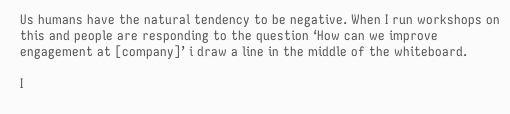Us humans have the natural tendency to be negative. When I run workshops on this and people are responding to the question ‘How can we improve engagement at [company]’ i draw a line in the middle of the whiteboard.

I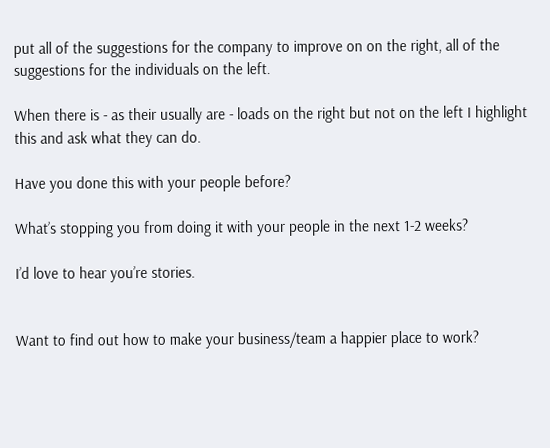put all of the suggestions for the company to improve on on the right, all of the suggestions for the individuals on the left.

When there is - as their usually are - loads on the right but not on the left I highlight this and ask what they can do.

Have you done this with your people before?

What’s stopping you from doing it with your people in the next 1-2 weeks?

I’d love to hear you’re stories.


Want to find out how to make your business/team a happier place to work?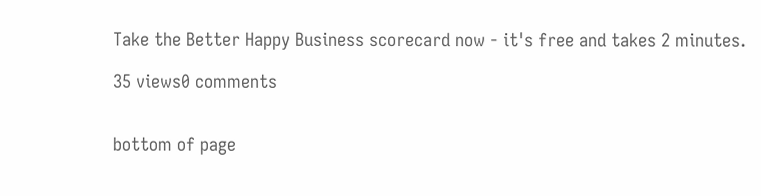Take the Better Happy Business scorecard now - it's free and takes 2 minutes.

35 views0 comments


bottom of page